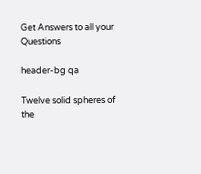Get Answers to all your Questions

header-bg qa

Twelve solid spheres of the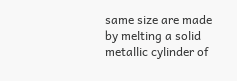same size are made by melting a solid metallic cylinder of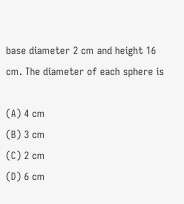base diameter 2 cm and height 16 cm. The diameter of each sphere is

(A) 4 cm
(B) 3 cm
(C) 2 cm
(D) 6 cm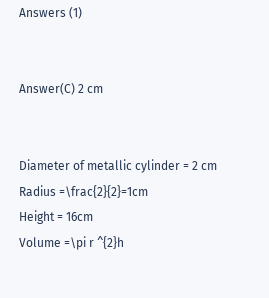Answers (1)


Answer(C) 2 cm


Diameter of metallic cylinder = 2 cm
Radius =\frac{2}{2}=1cm
Height = 16cm
Volume =\pi r ^{2}h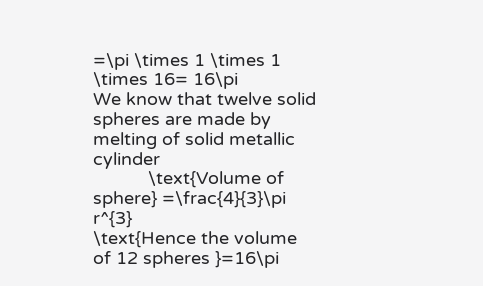=\pi \times 1 \times 1 \times 16= 16\pi
We know that twelve solid spheres are made by melting of solid metallic cylinder
           \text{Volume of sphere} =\frac{4}{3}\pi r^{3}
\text{Hence the volume of 12 spheres }=16\pi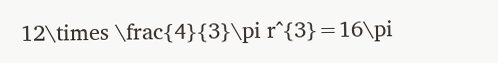12\times \frac{4}{3}\pi r^{3}=16\pi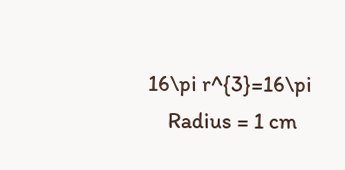16\pi r^{3}=16\pi
    Radius = 1 cm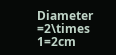Diameter =2\times 1=2cm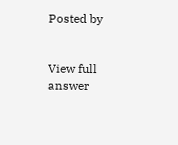Posted by


View full answer